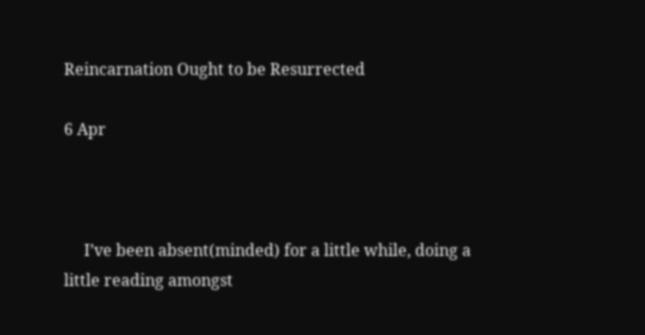Reincarnation Ought to be Resurrected

6 Apr



     I’ve been absent(minded) for a little while, doing a little reading amongst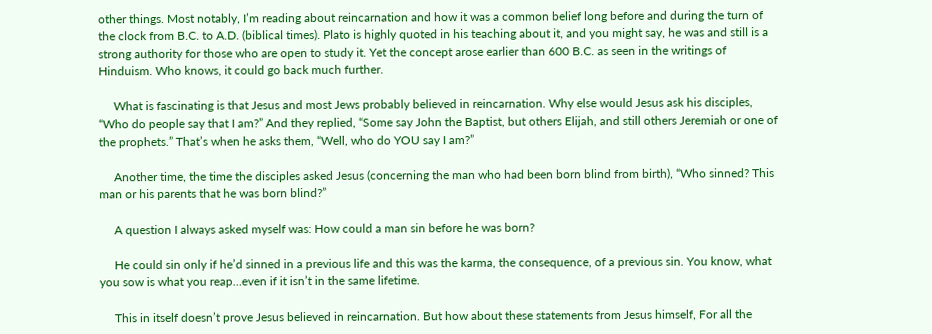other things. Most notably, I’m reading about reincarnation and how it was a common belief long before and during the turn of the clock from B.C. to A.D. (biblical times). Plato is highly quoted in his teaching about it, and you might say, he was and still is a strong authority for those who are open to study it. Yet the concept arose earlier than 600 B.C. as seen in the writings of Hinduism. Who knows, it could go back much further.

     What is fascinating is that Jesus and most Jews probably believed in reincarnation. Why else would Jesus ask his disciples, “Who do people say that I am?” And they replied, “Some say John the Baptist, but others Elijah, and still others Jeremiah or one of the prophets.” That’s when he asks them, “Well, who do YOU say I am?”

     Another time, the time the disciples asked Jesus (concerning the man who had been born blind from birth), “Who sinned? This man or his parents that he was born blind?”

     A question I always asked myself was: How could a man sin before he was born?

     He could sin only if he’d sinned in a previous life and this was the karma, the consequence, of a previous sin. You know, what you sow is what you reap…even if it isn’t in the same lifetime.

     This in itself doesn’t prove Jesus believed in reincarnation. But how about these statements from Jesus himself, For all the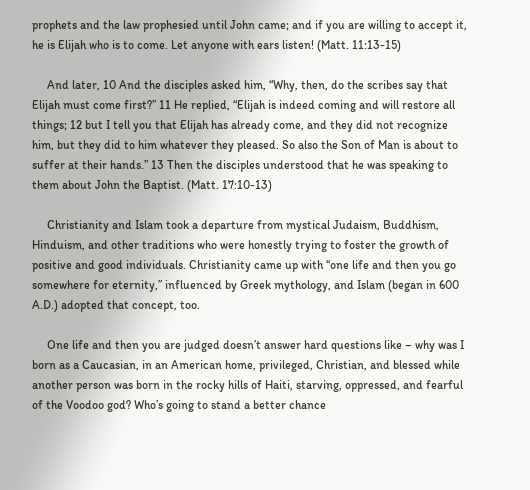prophets and the law prophesied until John came; and if you are willing to accept it, he is Elijah who is to come. Let anyone with ears listen! (Matt. 11:13-15)

     And later, 10 And the disciples asked him, “Why, then, do the scribes say that Elijah must come first?” 11 He replied, “Elijah is indeed coming and will restore all things; 12 but I tell you that Elijah has already come, and they did not recognize him, but they did to him whatever they pleased. So also the Son of Man is about to suffer at their hands.” 13 Then the disciples understood that he was speaking to them about John the Baptist. (Matt. 17:10-13)

     Christianity and Islam took a departure from mystical Judaism, Buddhism, Hinduism, and other traditions who were honestly trying to foster the growth of positive and good individuals. Christianity came up with “one life and then you go somewhere for eternity,” influenced by Greek mythology, and Islam (began in 600 A.D.) adopted that concept, too.

     One life and then you are judged doesn’t answer hard questions like – why was I born as a Caucasian, in an American home, privileged, Christian, and blessed while another person was born in the rocky hills of Haiti, starving, oppressed, and fearful of the Voodoo god? Who’s going to stand a better chance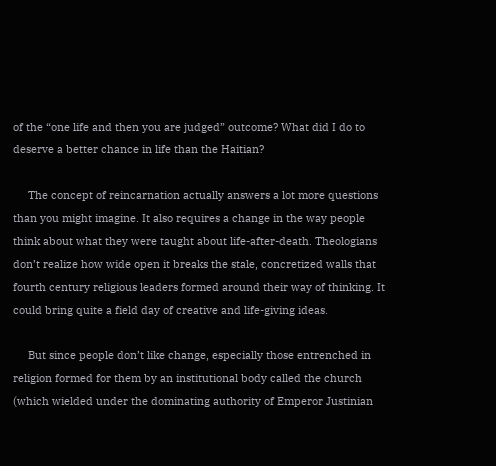of the “one life and then you are judged” outcome? What did I do to deserve a better chance in life than the Haitian?

     The concept of reincarnation actually answers a lot more questions than you might imagine. It also requires a change in the way people think about what they were taught about life-after-death. Theologians don’t realize how wide open it breaks the stale, concretized walls that fourth century religious leaders formed around their way of thinking. It could bring quite a field day of creative and life-giving ideas.

     But since people don’t like change, especially those entrenched in religion formed for them by an institutional body called the church (which wielded under the dominating authority of Emperor Justinian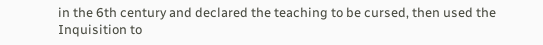in the 6th century and declared the teaching to be cursed, then used the Inquisition to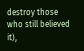destroy those who still believed it),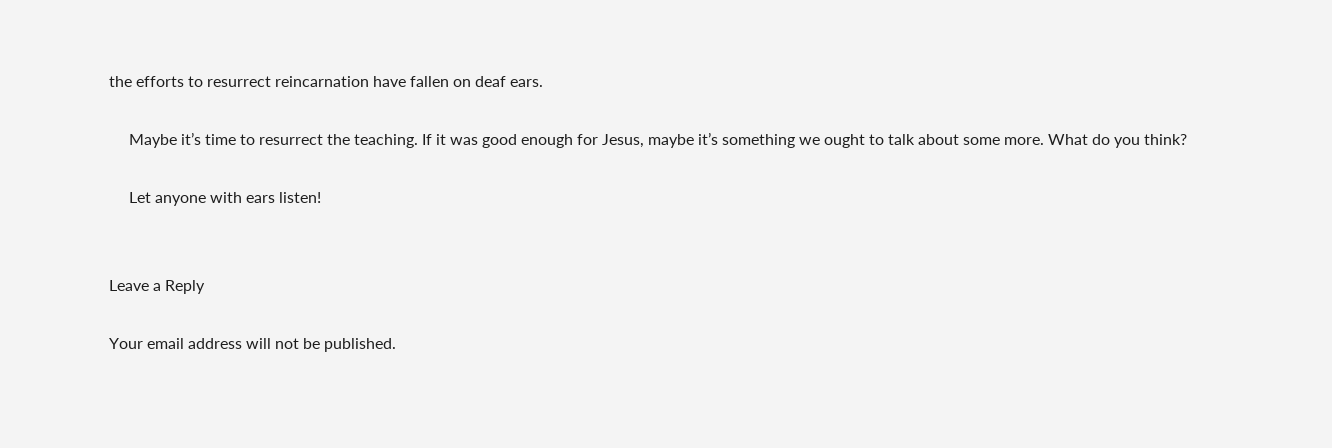the efforts to resurrect reincarnation have fallen on deaf ears.

     Maybe it’s time to resurrect the teaching. If it was good enough for Jesus, maybe it’s something we ought to talk about some more. What do you think?

     Let anyone with ears listen!


Leave a Reply

Your email address will not be published.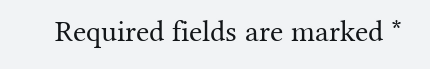Required fields are marked *